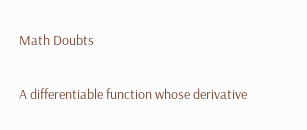Math Doubts


A differentiable function whose derivative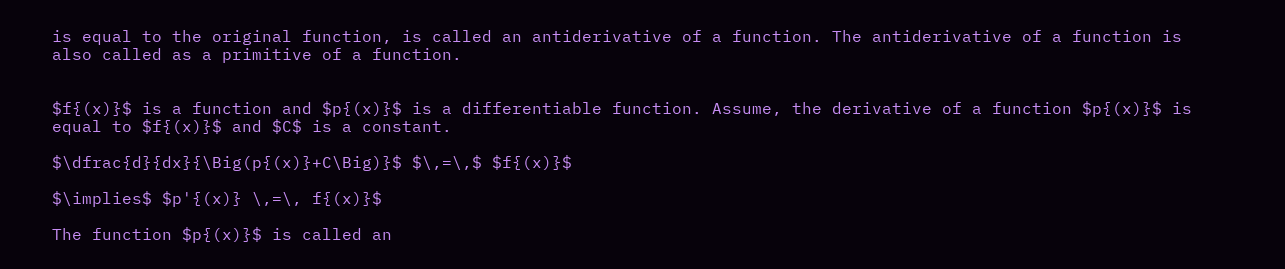is equal to the original function, is called an antiderivative of a function. The antiderivative of a function is also called as a primitive of a function.


$f{(x)}$ is a function and $p{(x)}$ is a differentiable function. Assume, the derivative of a function $p{(x)}$ is equal to $f{(x)}$ and $C$ is a constant.

$\dfrac{d}{dx}{\Big(p{(x)}+C\Big)}$ $\,=\,$ $f{(x)}$

$\implies$ $p'{(x)} \,=\, f{(x)}$

The function $p{(x)}$ is called an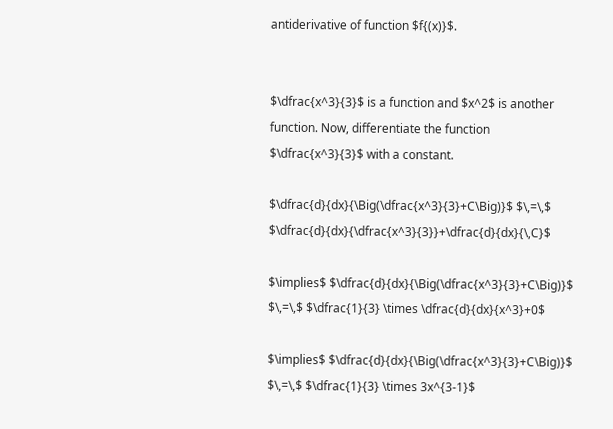antiderivative of function $f{(x)}$.


$\dfrac{x^3}{3}$ is a function and $x^2$ is another function. Now, differentiate the function $\dfrac{x^3}{3}$ with a constant.

$\dfrac{d}{dx}{\Big(\dfrac{x^3}{3}+C\Big)}$ $\,=\,$ $\dfrac{d}{dx}{\dfrac{x^3}{3}}+\dfrac{d}{dx}{\,C}$

$\implies$ $\dfrac{d}{dx}{\Big(\dfrac{x^3}{3}+C\Big)}$ $\,=\,$ $\dfrac{1}{3} \times \dfrac{d}{dx}{x^3}+0$

$\implies$ $\dfrac{d}{dx}{\Big(\dfrac{x^3}{3}+C\Big)}$ $\,=\,$ $\dfrac{1}{3} \times 3x^{3-1}$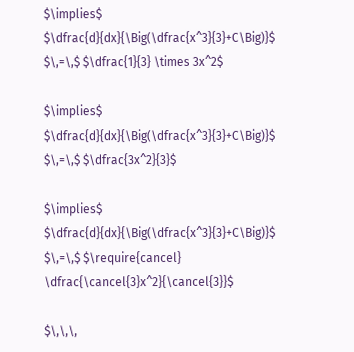$\implies$ $\dfrac{d}{dx}{\Big(\dfrac{x^3}{3}+C\Big)}$ $\,=\,$ $\dfrac{1}{3} \times 3x^2$

$\implies$ $\dfrac{d}{dx}{\Big(\dfrac{x^3}{3}+C\Big)}$ $\,=\,$ $\dfrac{3x^2}{3}$

$\implies$ $\dfrac{d}{dx}{\Big(\dfrac{x^3}{3}+C\Big)}$ $\,=\,$ $\require{cancel} \dfrac{\cancel{3}x^2}{\cancel{3}}$

$\,\,\,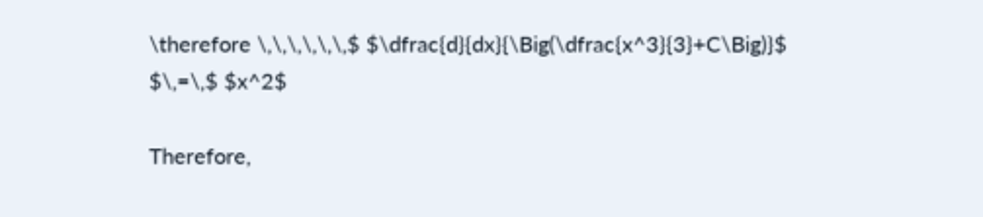\therefore \,\,\,\,\,\,$ $\dfrac{d}{dx}{\Big(\dfrac{x^3}{3}+C\Big)}$ $\,=\,$ $x^2$

Therefore,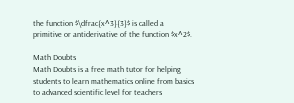the function $\dfrac{x^3}{3}$ is called a primitive or antiderivative of the function $x^2$.

Math Doubts
Math Doubts is a free math tutor for helping students to learn mathematics online from basics to advanced scientific level for teachers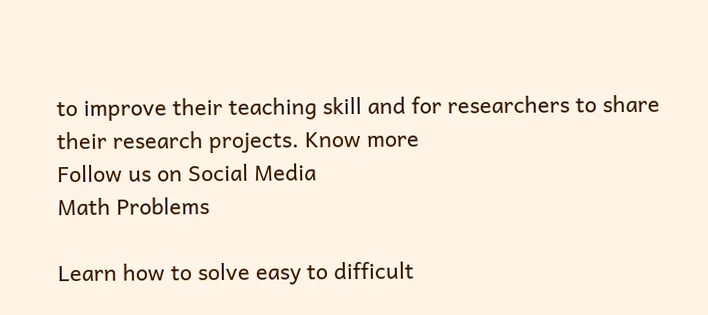to improve their teaching skill and for researchers to share their research projects. Know more
Follow us on Social Media
Math Problems

Learn how to solve easy to difficult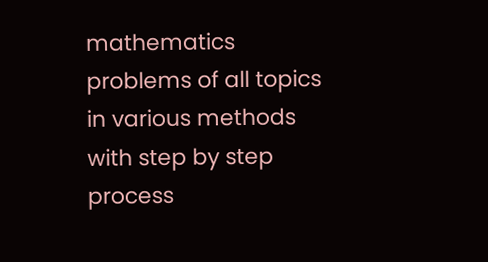mathematics problems of all topics in various methods with step by step process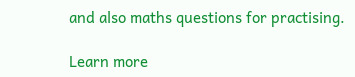and also maths questions for practising.

Learn more